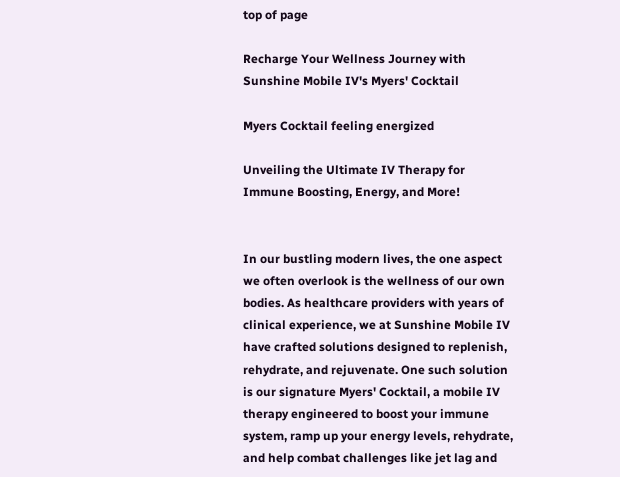top of page

Recharge Your Wellness Journey with Sunshine Mobile IV's Myers' Cocktail

Myers Cocktail feeling energized

Unveiling the Ultimate IV Therapy for Immune Boosting, Energy, and More!


In our bustling modern lives, the one aspect we often overlook is the wellness of our own bodies. As healthcare providers with years of clinical experience, we at Sunshine Mobile IV have crafted solutions designed to replenish, rehydrate, and rejuvenate. One such solution is our signature Myers' Cocktail, a mobile IV therapy engineered to boost your immune system, ramp up your energy levels, rehydrate, and help combat challenges like jet lag and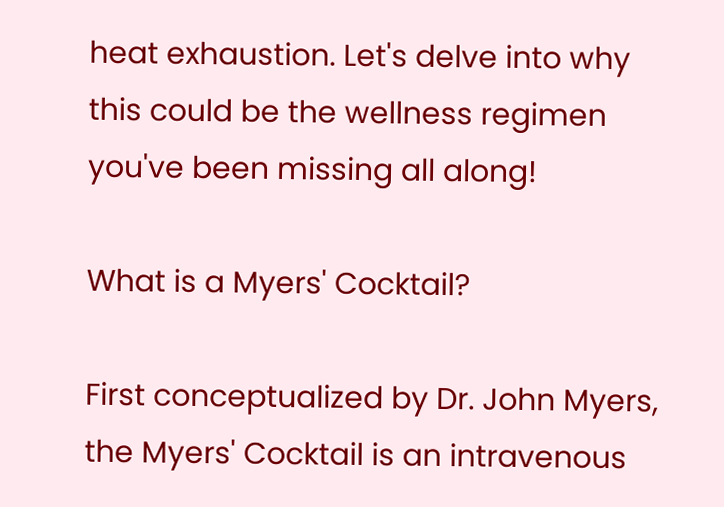heat exhaustion. Let's delve into why this could be the wellness regimen you've been missing all along!

What is a Myers' Cocktail?

First conceptualized by Dr. John Myers, the Myers' Cocktail is an intravenous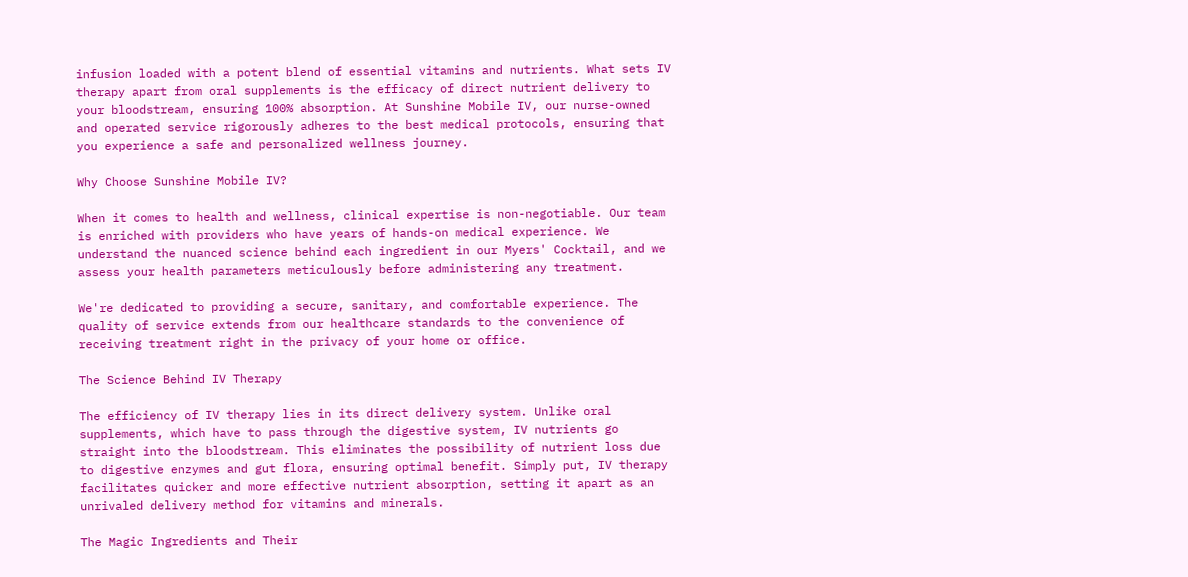infusion loaded with a potent blend of essential vitamins and nutrients. What sets IV therapy apart from oral supplements is the efficacy of direct nutrient delivery to your bloodstream, ensuring 100% absorption. At Sunshine Mobile IV, our nurse-owned and operated service rigorously adheres to the best medical protocols, ensuring that you experience a safe and personalized wellness journey.

Why Choose Sunshine Mobile IV?

When it comes to health and wellness, clinical expertise is non-negotiable. Our team is enriched with providers who have years of hands-on medical experience. We understand the nuanced science behind each ingredient in our Myers' Cocktail, and we assess your health parameters meticulously before administering any treatment.

We're dedicated to providing a secure, sanitary, and comfortable experience. The quality of service extends from our healthcare standards to the convenience of receiving treatment right in the privacy of your home or office.

The Science Behind IV Therapy

The efficiency of IV therapy lies in its direct delivery system. Unlike oral supplements, which have to pass through the digestive system, IV nutrients go straight into the bloodstream. This eliminates the possibility of nutrient loss due to digestive enzymes and gut flora, ensuring optimal benefit. Simply put, IV therapy facilitates quicker and more effective nutrient absorption, setting it apart as an unrivaled delivery method for vitamins and minerals.

The Magic Ingredients and Their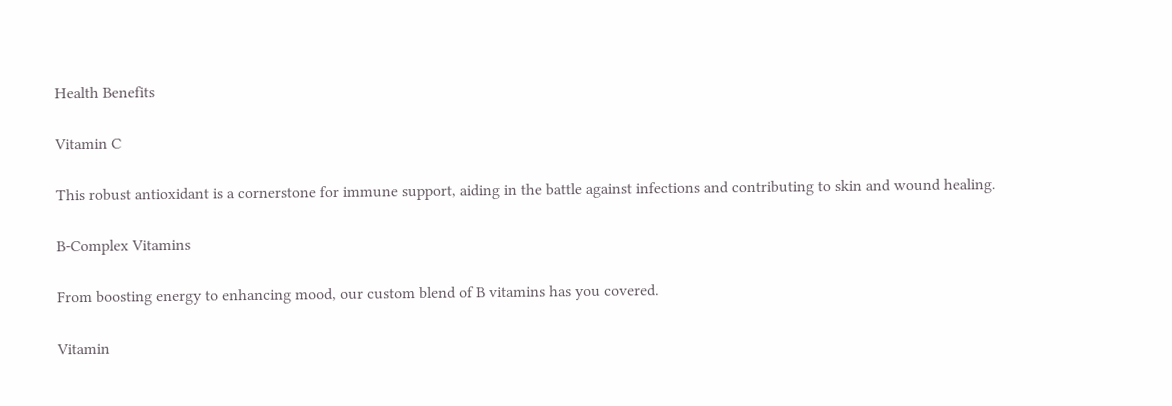Health Benefits

Vitamin C

This robust antioxidant is a cornerstone for immune support, aiding in the battle against infections and contributing to skin and wound healing.

B-Complex Vitamins

From boosting energy to enhancing mood, our custom blend of B vitamins has you covered.

Vitamin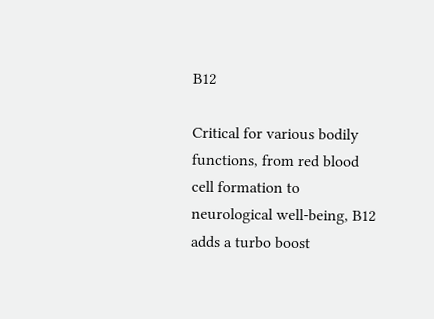B12

Critical for various bodily functions, from red blood cell formation to neurological well-being, B12 adds a turbo boost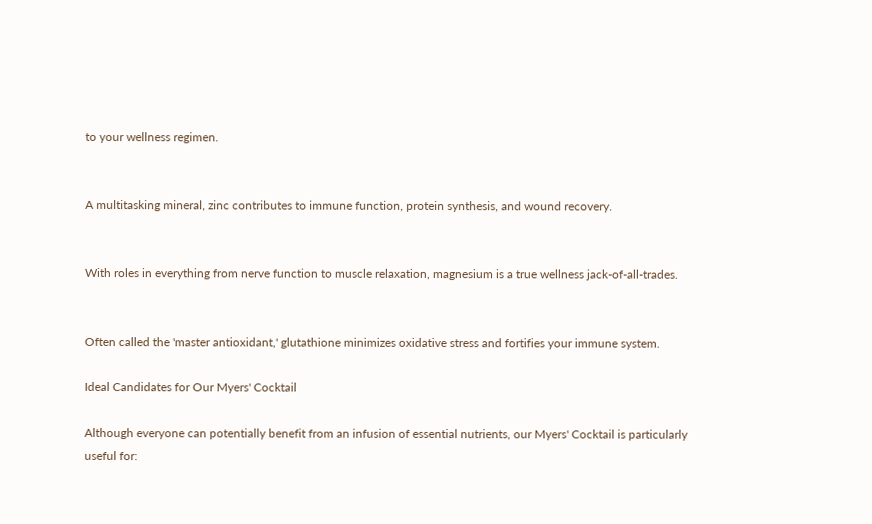to your wellness regimen.


A multitasking mineral, zinc contributes to immune function, protein synthesis, and wound recovery.


With roles in everything from nerve function to muscle relaxation, magnesium is a true wellness jack-of-all-trades.


Often called the 'master antioxidant,' glutathione minimizes oxidative stress and fortifies your immune system.

Ideal Candidates for Our Myers' Cocktail

Although everyone can potentially benefit from an infusion of essential nutrients, our Myers' Cocktail is particularly useful for: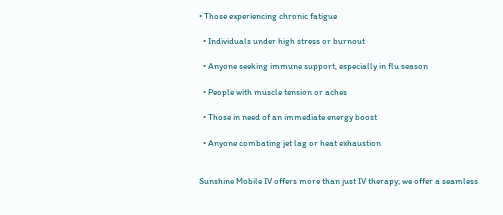• Those experiencing chronic fatigue

  • Individuals under high stress or burnout

  • Anyone seeking immune support, especially in flu season

  • People with muscle tension or aches

  • Those in need of an immediate energy boost

  • Anyone combating jet lag or heat exhaustion


Sunshine Mobile IV offers more than just IV therapy; we offer a seamless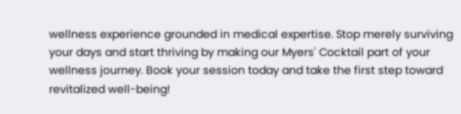wellness experience grounded in medical expertise. Stop merely surviving your days and start thriving by making our Myers' Cocktail part of your wellness journey. Book your session today and take the first step toward revitalized well-being!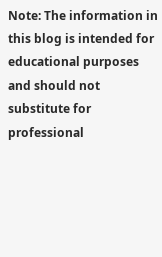Note: The information in this blog is intended for educational purposes and should not substitute for professional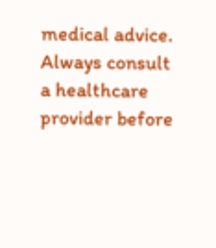medical advice. Always consult a healthcare provider before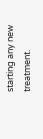starting any new treatment.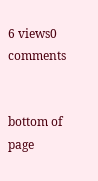6 views0 comments


bottom of page